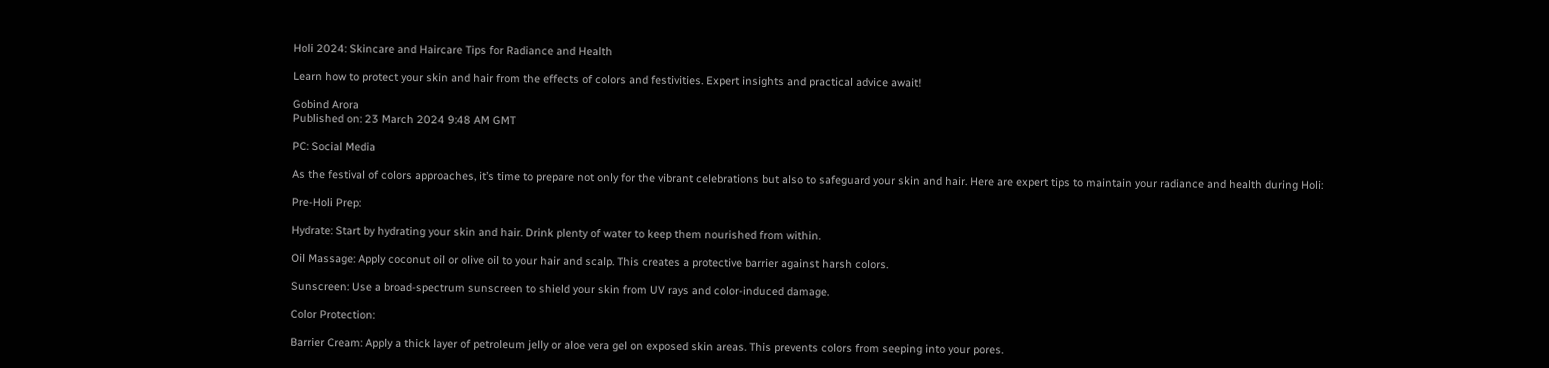Holi 2024: Skincare and Haircare Tips for Radiance and Health

Learn how to protect your skin and hair from the effects of colors and festivities. Expert insights and practical advice await!

Gobind Arora
Published on: 23 March 2024 9:48 AM GMT

PC: Social Media

As the festival of colors approaches, it’s time to prepare not only for the vibrant celebrations but also to safeguard your skin and hair. Here are expert tips to maintain your radiance and health during Holi:

Pre-Holi Prep:

Hydrate: Start by hydrating your skin and hair. Drink plenty of water to keep them nourished from within.

Oil Massage: Apply coconut oil or olive oil to your hair and scalp. This creates a protective barrier against harsh colors.

Sunscreen: Use a broad-spectrum sunscreen to shield your skin from UV rays and color-induced damage.

Color Protection:

Barrier Cream: Apply a thick layer of petroleum jelly or aloe vera gel on exposed skin areas. This prevents colors from seeping into your pores.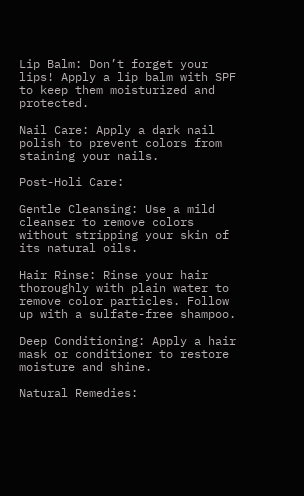Lip Balm: Don’t forget your lips! Apply a lip balm with SPF to keep them moisturized and protected.

Nail Care: Apply a dark nail polish to prevent colors from staining your nails.

Post-Holi Care:

Gentle Cleansing: Use a mild cleanser to remove colors without stripping your skin of its natural oils.

Hair Rinse: Rinse your hair thoroughly with plain water to remove color particles. Follow up with a sulfate-free shampoo.

Deep Conditioning: Apply a hair mask or conditioner to restore moisture and shine.

Natural Remedies: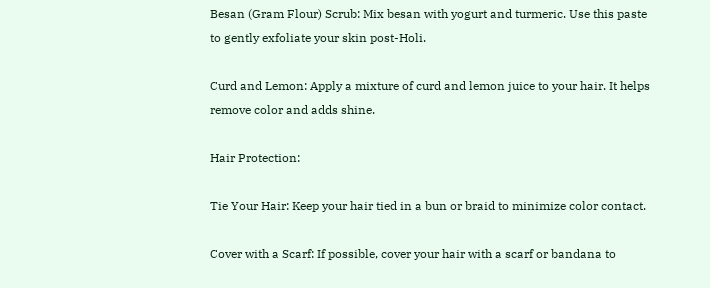Besan (Gram Flour) Scrub: Mix besan with yogurt and turmeric. Use this paste to gently exfoliate your skin post-Holi.

Curd and Lemon: Apply a mixture of curd and lemon juice to your hair. It helps remove color and adds shine.

Hair Protection:

Tie Your Hair: Keep your hair tied in a bun or braid to minimize color contact.

Cover with a Scarf: If possible, cover your hair with a scarf or bandana to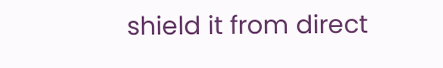shield it from direct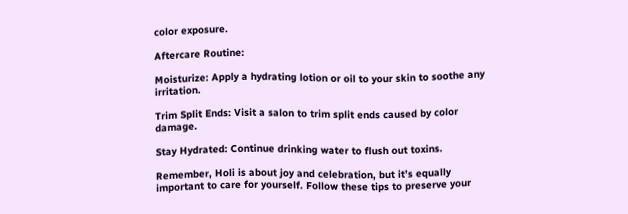color exposure.

Aftercare Routine:

Moisturize: Apply a hydrating lotion or oil to your skin to soothe any irritation.

Trim Split Ends: Visit a salon to trim split ends caused by color damage.

Stay Hydrated: Continue drinking water to flush out toxins.

Remember, Holi is about joy and celebration, but it’s equally important to care for yourself. Follow these tips to preserve your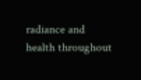radiance and health throughout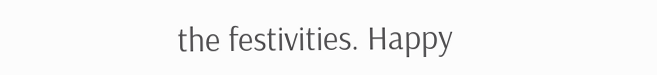the festivities. Happy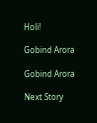Holi!

Gobind Arora

Gobind Arora

Next Story